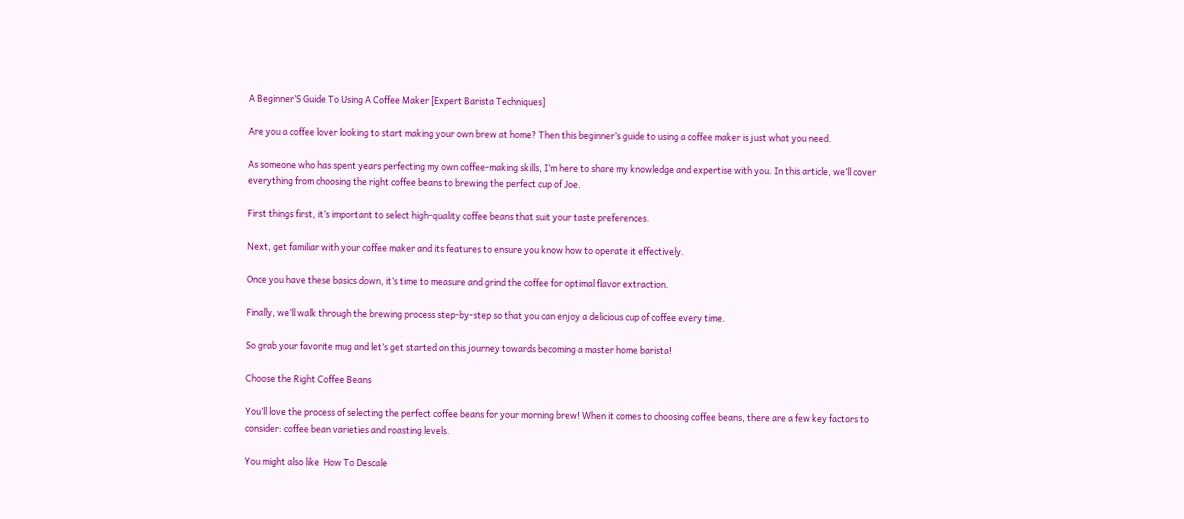A Beginner’S Guide To Using A Coffee Maker [Expert Barista Techniques]

Are you a coffee lover looking to start making your own brew at home? Then this beginner’s guide to using a coffee maker is just what you need.

As someone who has spent years perfecting my own coffee-making skills, I’m here to share my knowledge and expertise with you. In this article, we’ll cover everything from choosing the right coffee beans to brewing the perfect cup of Joe.

First things first, it’s important to select high-quality coffee beans that suit your taste preferences.

Next, get familiar with your coffee maker and its features to ensure you know how to operate it effectively.

Once you have these basics down, it’s time to measure and grind the coffee for optimal flavor extraction.

Finally, we’ll walk through the brewing process step-by-step so that you can enjoy a delicious cup of coffee every time.

So grab your favorite mug and let’s get started on this journey towards becoming a master home barista!

Choose the Right Coffee Beans

You’ll love the process of selecting the perfect coffee beans for your morning brew! When it comes to choosing coffee beans, there are a few key factors to consider: coffee bean varieties and roasting levels.

You might also like  How To Descale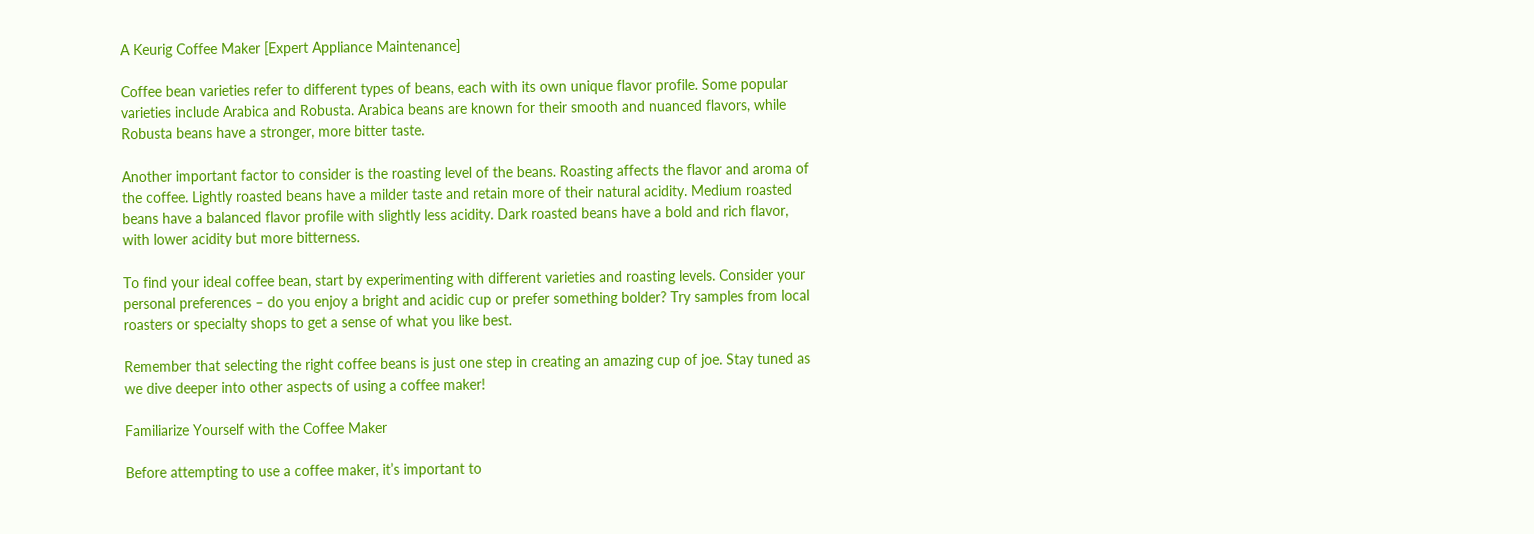A Keurig Coffee Maker [Expert Appliance Maintenance]

Coffee bean varieties refer to different types of beans, each with its own unique flavor profile. Some popular varieties include Arabica and Robusta. Arabica beans are known for their smooth and nuanced flavors, while Robusta beans have a stronger, more bitter taste.

Another important factor to consider is the roasting level of the beans. Roasting affects the flavor and aroma of the coffee. Lightly roasted beans have a milder taste and retain more of their natural acidity. Medium roasted beans have a balanced flavor profile with slightly less acidity. Dark roasted beans have a bold and rich flavor, with lower acidity but more bitterness.

To find your ideal coffee bean, start by experimenting with different varieties and roasting levels. Consider your personal preferences – do you enjoy a bright and acidic cup or prefer something bolder? Try samples from local roasters or specialty shops to get a sense of what you like best.

Remember that selecting the right coffee beans is just one step in creating an amazing cup of joe. Stay tuned as we dive deeper into other aspects of using a coffee maker!

Familiarize Yourself with the Coffee Maker

Before attempting to use a coffee maker, it’s important to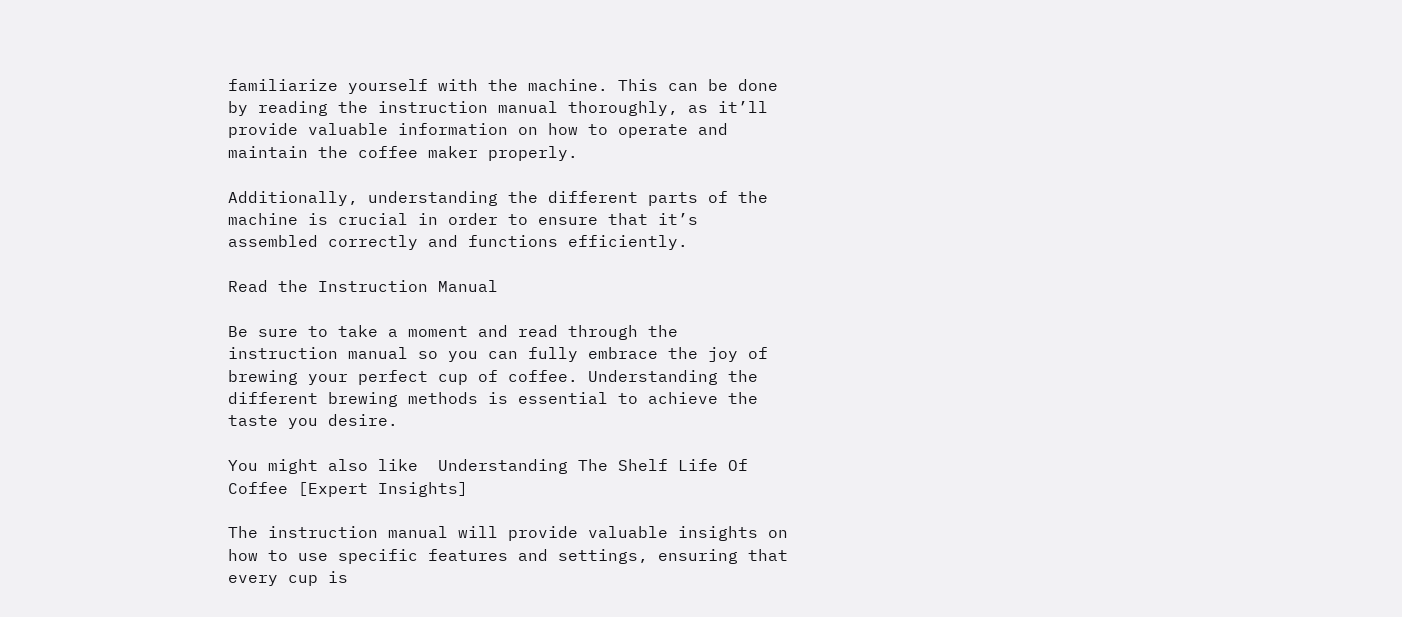familiarize yourself with the machine. This can be done by reading the instruction manual thoroughly, as it’ll provide valuable information on how to operate and maintain the coffee maker properly.

Additionally, understanding the different parts of the machine is crucial in order to ensure that it’s assembled correctly and functions efficiently.

Read the Instruction Manual

Be sure to take a moment and read through the instruction manual so you can fully embrace the joy of brewing your perfect cup of coffee. Understanding the different brewing methods is essential to achieve the taste you desire.

You might also like  Understanding The Shelf Life Of Coffee [Expert Insights]

The instruction manual will provide valuable insights on how to use specific features and settings, ensuring that every cup is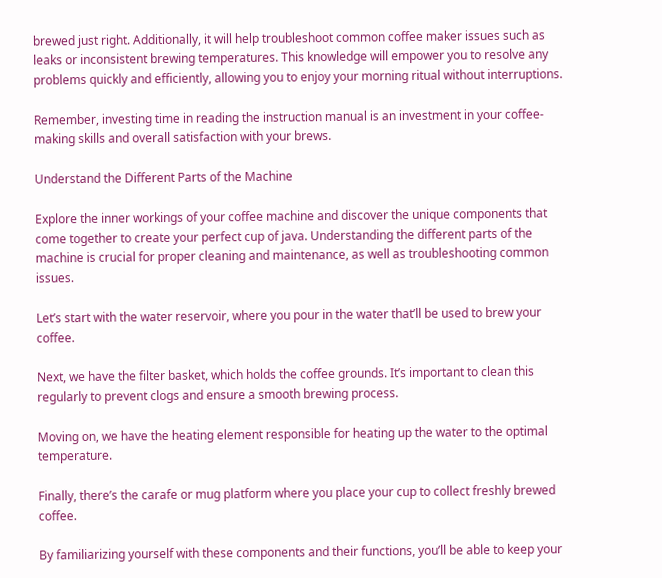brewed just right. Additionally, it will help troubleshoot common coffee maker issues such as leaks or inconsistent brewing temperatures. This knowledge will empower you to resolve any problems quickly and efficiently, allowing you to enjoy your morning ritual without interruptions.

Remember, investing time in reading the instruction manual is an investment in your coffee-making skills and overall satisfaction with your brews.

Understand the Different Parts of the Machine

Explore the inner workings of your coffee machine and discover the unique components that come together to create your perfect cup of java. Understanding the different parts of the machine is crucial for proper cleaning and maintenance, as well as troubleshooting common issues.

Let’s start with the water reservoir, where you pour in the water that’ll be used to brew your coffee.

Next, we have the filter basket, which holds the coffee grounds. It’s important to clean this regularly to prevent clogs and ensure a smooth brewing process.

Moving on, we have the heating element responsible for heating up the water to the optimal temperature.

Finally, there’s the carafe or mug platform where you place your cup to collect freshly brewed coffee.

By familiarizing yourself with these components and their functions, you’ll be able to keep your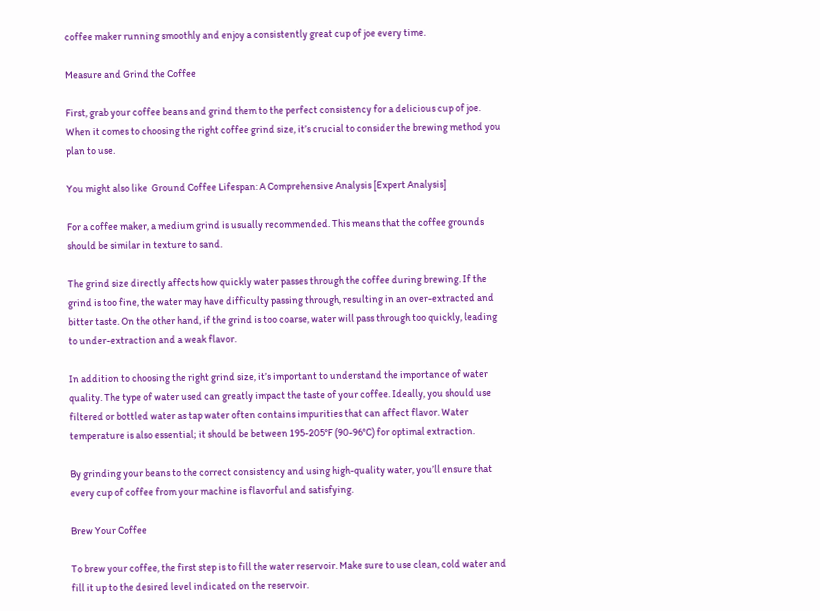coffee maker running smoothly and enjoy a consistently great cup of joe every time.

Measure and Grind the Coffee

First, grab your coffee beans and grind them to the perfect consistency for a delicious cup of joe. When it comes to choosing the right coffee grind size, it’s crucial to consider the brewing method you plan to use.

You might also like  Ground Coffee Lifespan: A Comprehensive Analysis [Expert Analysis]

For a coffee maker, a medium grind is usually recommended. This means that the coffee grounds should be similar in texture to sand.

The grind size directly affects how quickly water passes through the coffee during brewing. If the grind is too fine, the water may have difficulty passing through, resulting in an over-extracted and bitter taste. On the other hand, if the grind is too coarse, water will pass through too quickly, leading to under-extraction and a weak flavor.

In addition to choosing the right grind size, it’s important to understand the importance of water quality. The type of water used can greatly impact the taste of your coffee. Ideally, you should use filtered or bottled water as tap water often contains impurities that can affect flavor. Water temperature is also essential; it should be between 195-205°F (90-96°C) for optimal extraction.

By grinding your beans to the correct consistency and using high-quality water, you’ll ensure that every cup of coffee from your machine is flavorful and satisfying.

Brew Your Coffee

To brew your coffee, the first step is to fill the water reservoir. Make sure to use clean, cold water and fill it up to the desired level indicated on the reservoir.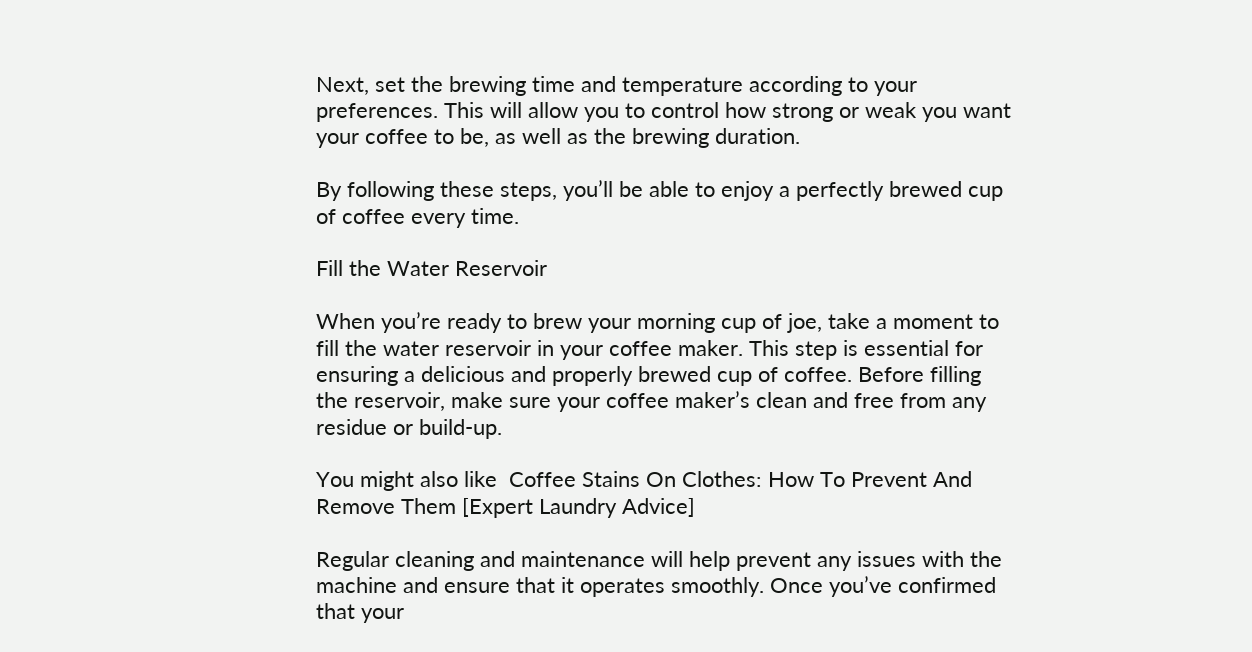Next, set the brewing time and temperature according to your preferences. This will allow you to control how strong or weak you want your coffee to be, as well as the brewing duration.

By following these steps, you’ll be able to enjoy a perfectly brewed cup of coffee every time.

Fill the Water Reservoir

When you’re ready to brew your morning cup of joe, take a moment to fill the water reservoir in your coffee maker. This step is essential for ensuring a delicious and properly brewed cup of coffee. Before filling the reservoir, make sure your coffee maker’s clean and free from any residue or build-up.

You might also like  Coffee Stains On Clothes: How To Prevent And Remove Them [Expert Laundry Advice]

Regular cleaning and maintenance will help prevent any issues with the machine and ensure that it operates smoothly. Once you’ve confirmed that your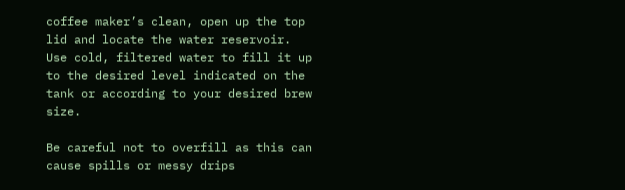coffee maker’s clean, open up the top lid and locate the water reservoir. Use cold, filtered water to fill it up to the desired level indicated on the tank or according to your desired brew size.

Be careful not to overfill as this can cause spills or messy drips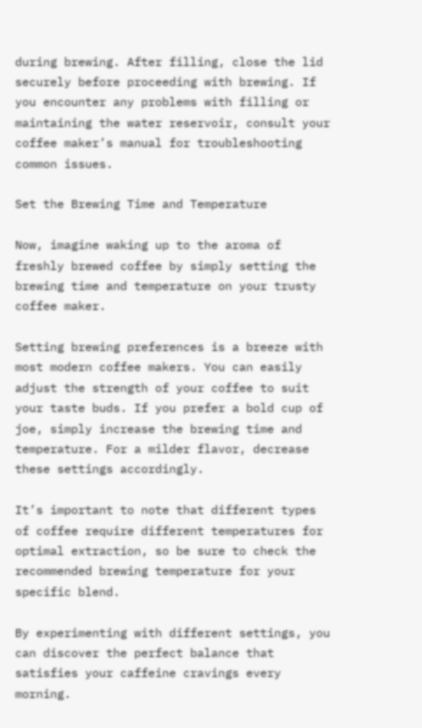during brewing. After filling, close the lid securely before proceeding with brewing. If you encounter any problems with filling or maintaining the water reservoir, consult your coffee maker’s manual for troubleshooting common issues.

Set the Brewing Time and Temperature

Now, imagine waking up to the aroma of freshly brewed coffee by simply setting the brewing time and temperature on your trusty coffee maker.

Setting brewing preferences is a breeze with most modern coffee makers. You can easily adjust the strength of your coffee to suit your taste buds. If you prefer a bold cup of joe, simply increase the brewing time and temperature. For a milder flavor, decrease these settings accordingly.

It’s important to note that different types of coffee require different temperatures for optimal extraction, so be sure to check the recommended brewing temperature for your specific blend.

By experimenting with different settings, you can discover the perfect balance that satisfies your caffeine cravings every morning.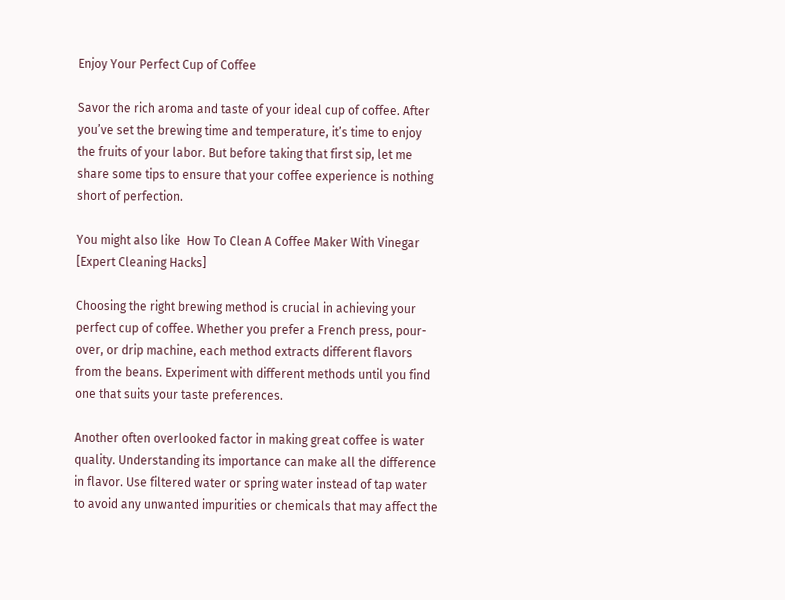Enjoy Your Perfect Cup of Coffee

Savor the rich aroma and taste of your ideal cup of coffee. After you’ve set the brewing time and temperature, it’s time to enjoy the fruits of your labor. But before taking that first sip, let me share some tips to ensure that your coffee experience is nothing short of perfection.

You might also like  How To Clean A Coffee Maker With Vinegar [Expert Cleaning Hacks]

Choosing the right brewing method is crucial in achieving your perfect cup of coffee. Whether you prefer a French press, pour-over, or drip machine, each method extracts different flavors from the beans. Experiment with different methods until you find one that suits your taste preferences.

Another often overlooked factor in making great coffee is water quality. Understanding its importance can make all the difference in flavor. Use filtered water or spring water instead of tap water to avoid any unwanted impurities or chemicals that may affect the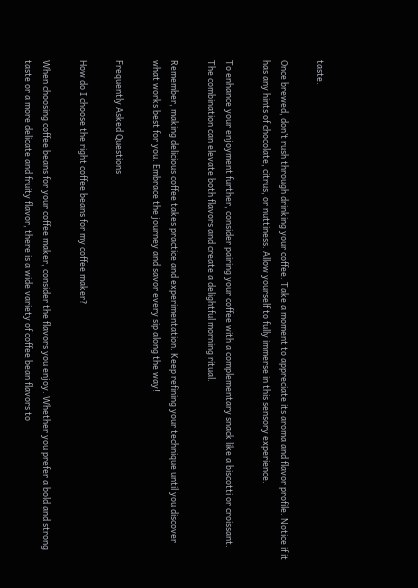taste.

Once brewed, don’t rush through drinking your coffee. Take a moment to appreciate its aroma and flavor profile. Notice if it has any hints of chocolate, citrus, or nuttiness. Allow yourself to fully immerse in this sensory experience.

To enhance your enjoyment further, consider pairing your coffee with a complementary snack like a biscotti or croissant. The combination can elevate both flavors and create a delightful morning ritual.

Remember, making delicious coffee takes practice and experimentation. Keep refining your technique until you discover what works best for you. Embrace the journey and savor every sip along the way!

Frequently Asked Questions

How do I choose the right coffee beans for my coffee maker?

When choosing coffee beans for your coffee maker, consider the flavors you enjoy. Whether you prefer a bold and strong taste or a more delicate and fruity flavor, there is a wide variety of coffee bean flavors to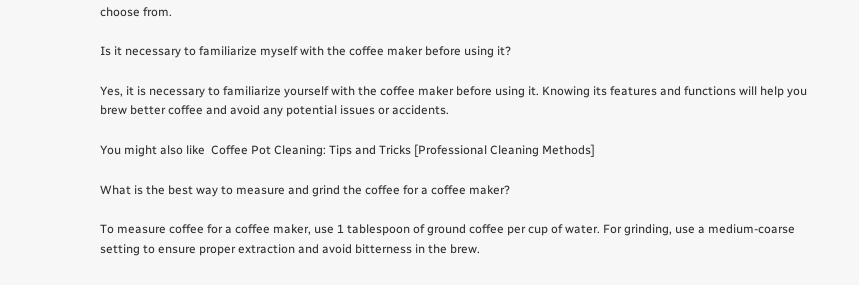choose from.

Is it necessary to familiarize myself with the coffee maker before using it?

Yes, it is necessary to familiarize yourself with the coffee maker before using it. Knowing its features and functions will help you brew better coffee and avoid any potential issues or accidents.

You might also like  Coffee Pot Cleaning: Tips and Tricks [Professional Cleaning Methods]

What is the best way to measure and grind the coffee for a coffee maker?

To measure coffee for a coffee maker, use 1 tablespoon of ground coffee per cup of water. For grinding, use a medium-coarse setting to ensure proper extraction and avoid bitterness in the brew.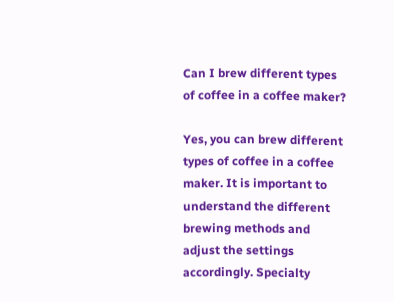Can I brew different types of coffee in a coffee maker?

Yes, you can brew different types of coffee in a coffee maker. It is important to understand the different brewing methods and adjust the settings accordingly. Specialty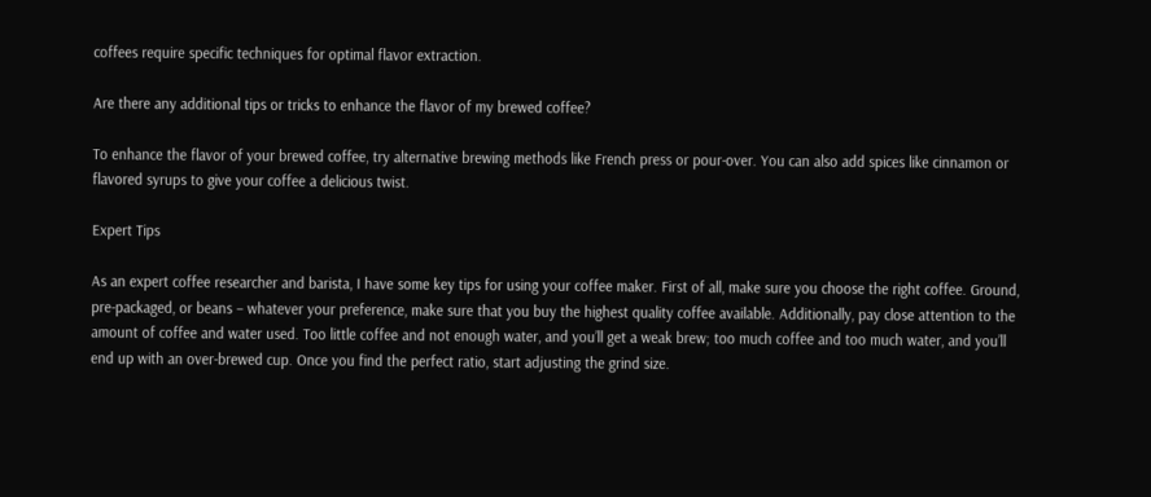coffees require specific techniques for optimal flavor extraction.

Are there any additional tips or tricks to enhance the flavor of my brewed coffee?

To enhance the flavor of your brewed coffee, try alternative brewing methods like French press or pour-over. You can also add spices like cinnamon or flavored syrups to give your coffee a delicious twist.

Expert Tips

As an expert coffee researcher and barista, I have some key tips for using your coffee maker. First of all, make sure you choose the right coffee. Ground, pre-packaged, or beans – whatever your preference, make sure that you buy the highest quality coffee available. Additionally, pay close attention to the amount of coffee and water used. Too little coffee and not enough water, and you’ll get a weak brew; too much coffee and too much water, and you’ll end up with an over-brewed cup. Once you find the perfect ratio, start adjusting the grind size.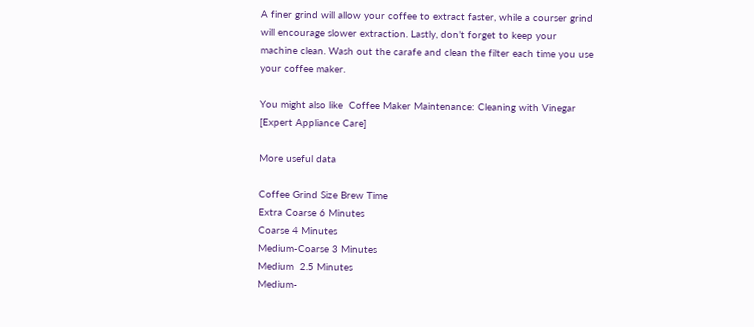A finer grind will allow your coffee to extract faster, while a courser grind will encourage slower extraction. Lastly, don’t forget to keep your machine clean. Wash out the carafe and clean the filter each time you use your coffee maker.

You might also like  Coffee Maker Maintenance: Cleaning with Vinegar [Expert Appliance Care]

More useful data

Coffee Grind Size Brew Time
Extra Coarse 6 Minutes
Coarse 4 Minutes
Medium-Coarse 3 Minutes
Medium  2.5 Minutes
Medium-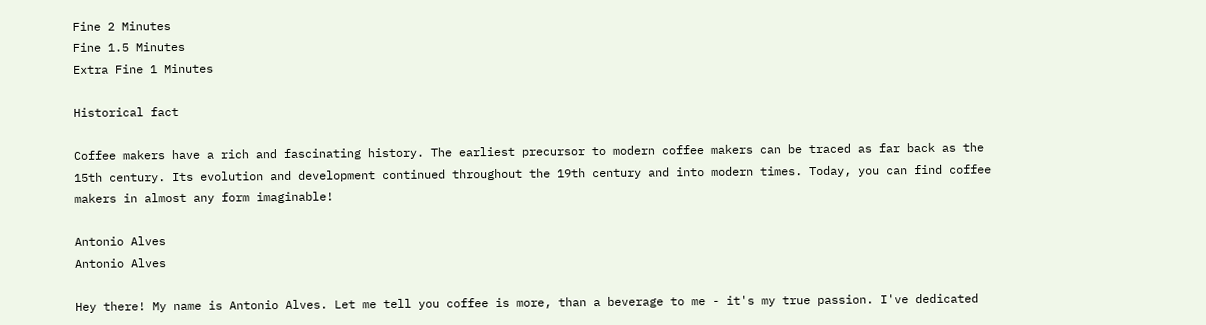Fine 2 Minutes
Fine 1.5 Minutes
Extra Fine 1 Minutes

Historical fact

Coffee makers have a rich and fascinating history. The earliest precursor to modern coffee makers can be traced as far back as the 15th century. Its evolution and development continued throughout the 19th century and into modern times. Today, you can find coffee makers in almost any form imaginable!

Antonio Alves
Antonio Alves

Hey there! My name is Antonio Alves. Let me tell you coffee is more, than a beverage to me - it's my true passion. I've dedicated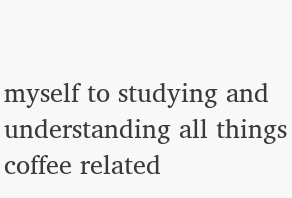myself to studying and understanding all things coffee related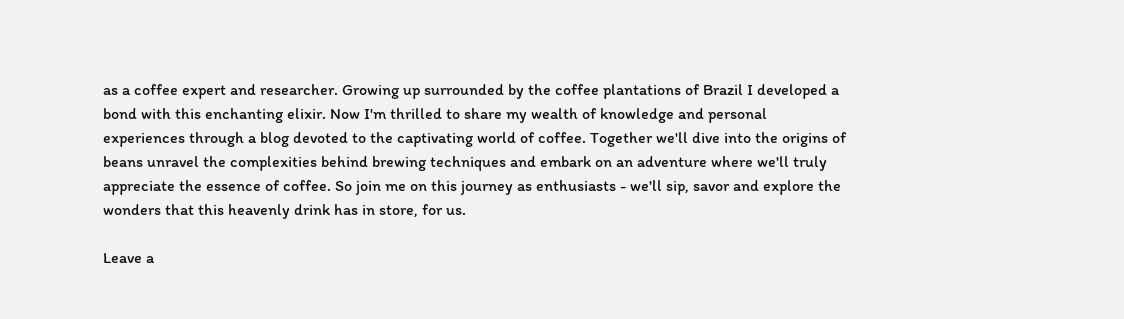as a coffee expert and researcher. Growing up surrounded by the coffee plantations of Brazil I developed a bond with this enchanting elixir. Now I'm thrilled to share my wealth of knowledge and personal experiences through a blog devoted to the captivating world of coffee. Together we'll dive into the origins of beans unravel the complexities behind brewing techniques and embark on an adventure where we'll truly appreciate the essence of coffee. So join me on this journey as enthusiasts - we'll sip, savor and explore the wonders that this heavenly drink has in store, for us.

Leave a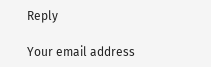Reply

Your email address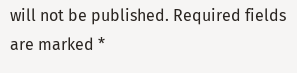will not be published. Required fields are marked *